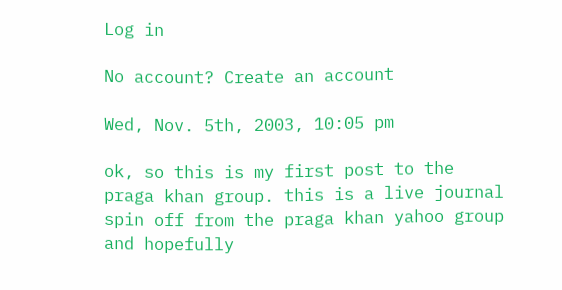Log in

No account? Create an account

Wed, Nov. 5th, 2003, 10:05 pm

ok, so this is my first post to the praga khan group. this is a live journal spin off from the praga khan yahoo group and hopefully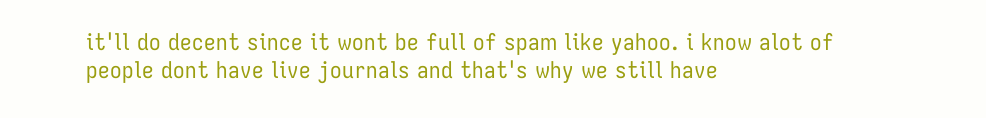it'll do decent since it wont be full of spam like yahoo. i know alot of people dont have live journals and that's why we still have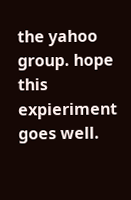the yahoo group. hope this expieriment goes well.